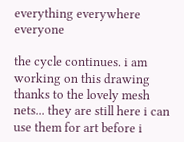everything everywhere everyone

the cycle continues. i am working on this drawing thanks to the lovely mesh nets... they are still here i can use them for art before i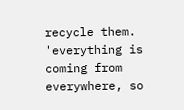recycle them. 'everything is coming from everywhere, so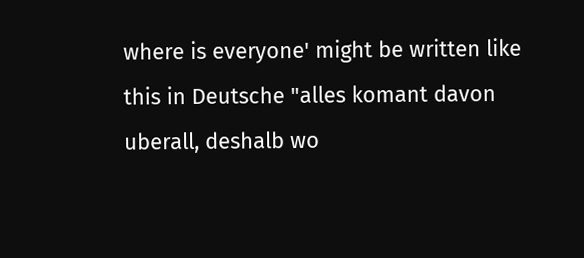where is everyone' might be written like this in Deutsche "alles komant davon uberall, deshalb wo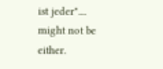ist jeder".... might not be either.